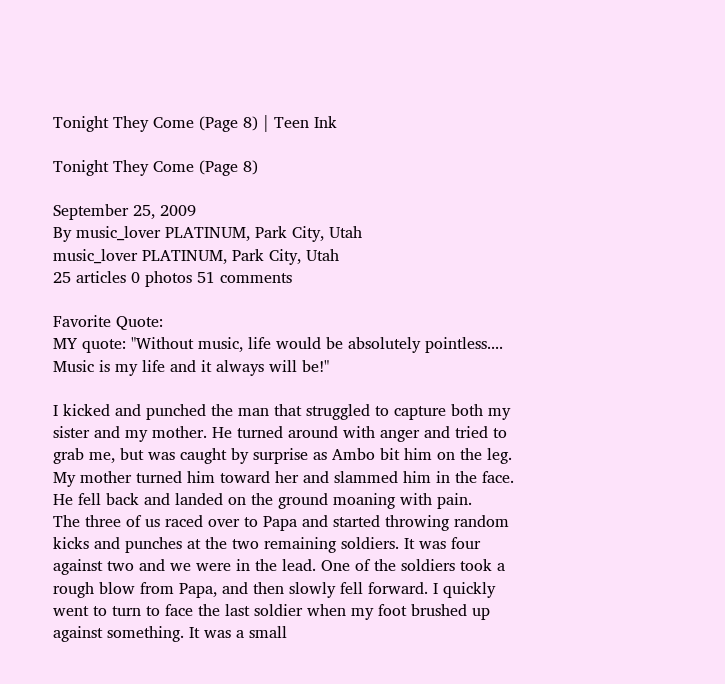Tonight They Come (Page 8) | Teen Ink

Tonight They Come (Page 8)

September 25, 2009
By music_lover PLATINUM, Park City, Utah
music_lover PLATINUM, Park City, Utah
25 articles 0 photos 51 comments

Favorite Quote:
MY quote: "Without music, life would be absolutely pointless.... Music is my life and it always will be!"

I kicked and punched the man that struggled to capture both my sister and my mother. He turned around with anger and tried to grab me, but was caught by surprise as Ambo bit him on the leg. My mother turned him toward her and slammed him in the face. He fell back and landed on the ground moaning with pain.
The three of us raced over to Papa and started throwing random kicks and punches at the two remaining soldiers. It was four against two and we were in the lead. One of the soldiers took a rough blow from Papa, and then slowly fell forward. I quickly went to turn to face the last soldier when my foot brushed up against something. It was a small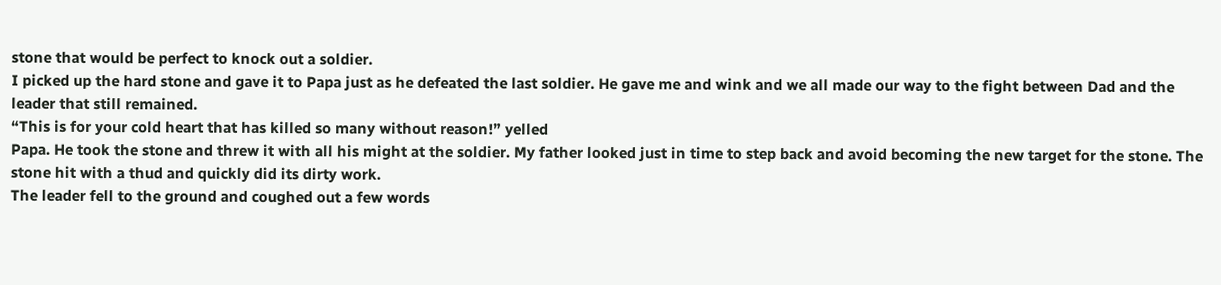stone that would be perfect to knock out a soldier.
I picked up the hard stone and gave it to Papa just as he defeated the last soldier. He gave me and wink and we all made our way to the fight between Dad and the leader that still remained.
“This is for your cold heart that has killed so many without reason!” yelled
Papa. He took the stone and threw it with all his might at the soldier. My father looked just in time to step back and avoid becoming the new target for the stone. The stone hit with a thud and quickly did its dirty work.
The leader fell to the ground and coughed out a few words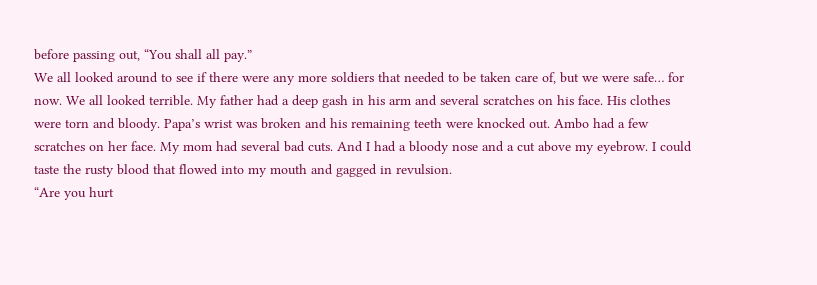before passing out, “You shall all pay.”
We all looked around to see if there were any more soldiers that needed to be taken care of, but we were safe… for now. We all looked terrible. My father had a deep gash in his arm and several scratches on his face. His clothes were torn and bloody. Papa’s wrist was broken and his remaining teeth were knocked out. Ambo had a few scratches on her face. My mom had several bad cuts. And I had a bloody nose and a cut above my eyebrow. I could taste the rusty blood that flowed into my mouth and gagged in revulsion.
“Are you hurt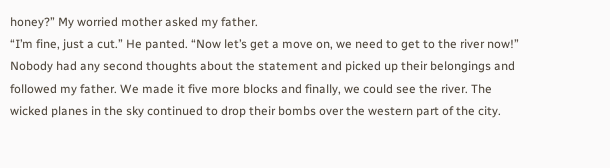honey?” My worried mother asked my father.
“I’m fine, just a cut.” He panted. “Now let’s get a move on, we need to get to the river now!”
Nobody had any second thoughts about the statement and picked up their belongings and followed my father. We made it five more blocks and finally, we could see the river. The wicked planes in the sky continued to drop their bombs over the western part of the city.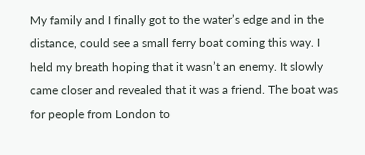My family and I finally got to the water’s edge and in the distance, could see a small ferry boat coming this way. I held my breath hoping that it wasn’t an enemy. It slowly came closer and revealed that it was a friend. The boat was for people from London to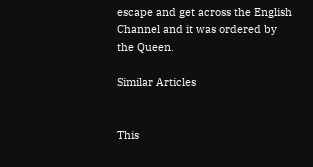escape and get across the English Channel and it was ordered by the Queen.

Similar Articles


This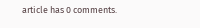article has 0 comments.